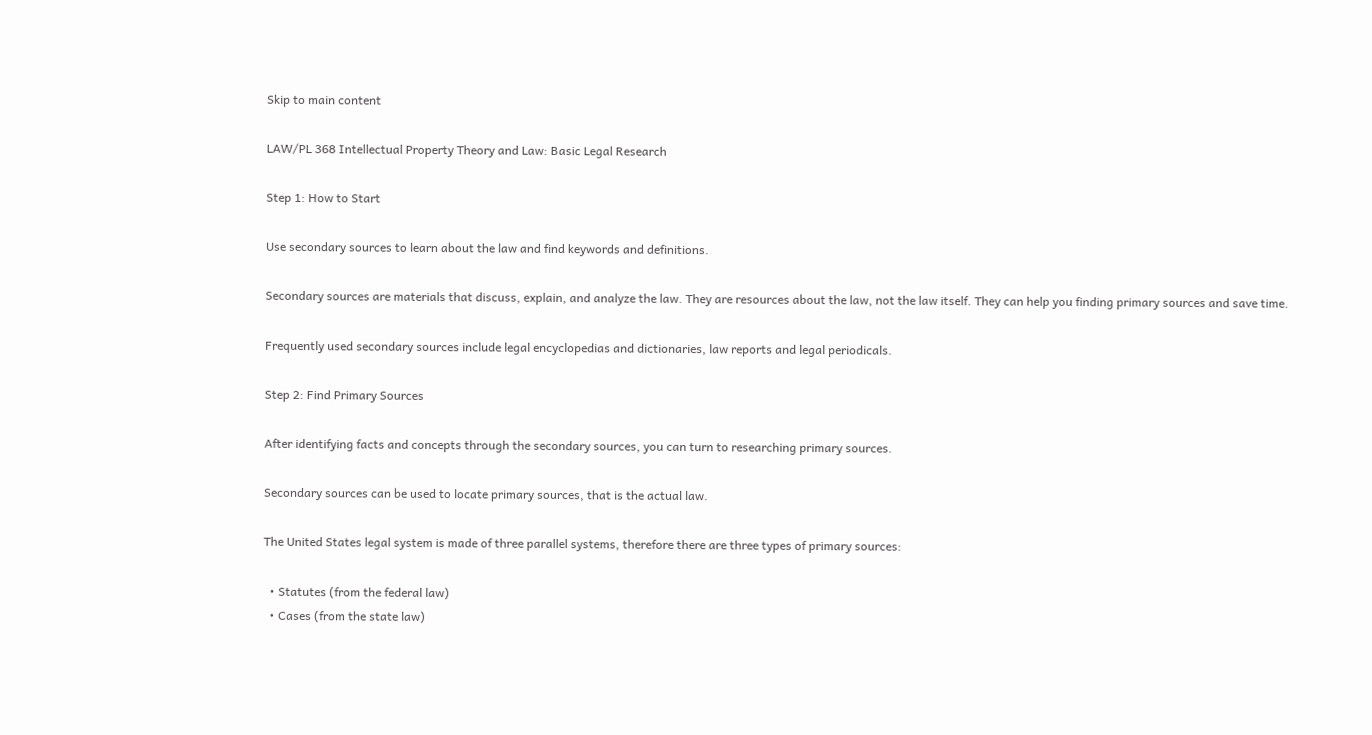Skip to main content

LAW/PL 368 Intellectual Property Theory and Law: Basic Legal Research

Step 1: How to Start

Use secondary sources to learn about the law and find keywords and definitions.

Secondary sources are materials that discuss, explain, and analyze the law. They are resources about the law, not the law itself. They can help you finding primary sources and save time.

Frequently used secondary sources include legal encyclopedias and dictionaries, law reports and legal periodicals.

Step 2: Find Primary Sources

After identifying facts and concepts through the secondary sources, you can turn to researching primary sources.

Secondary sources can be used to locate primary sources, that is the actual law.

The United States legal system is made of three parallel systems, therefore there are three types of primary sources:

  • Statutes (from the federal law)
  • Cases (from the state law)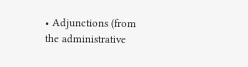• Adjunctions (from the administrative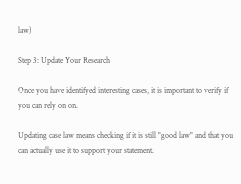law)

Step 3: Update Your Research

Once you have identifyed interesting cases, it is important to verify if you can rely on on.

Updating case law means checking if it is still "good law" and that you can actually use it to support your statement.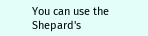You can use the Shepard's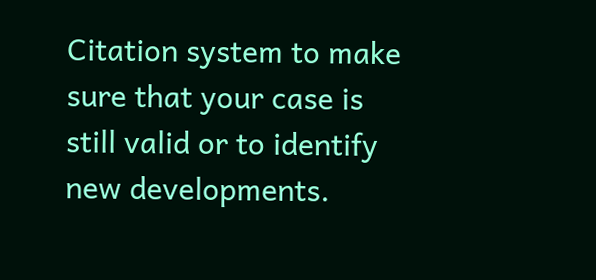Citation system to make sure that your case is still valid or to identify new developments.